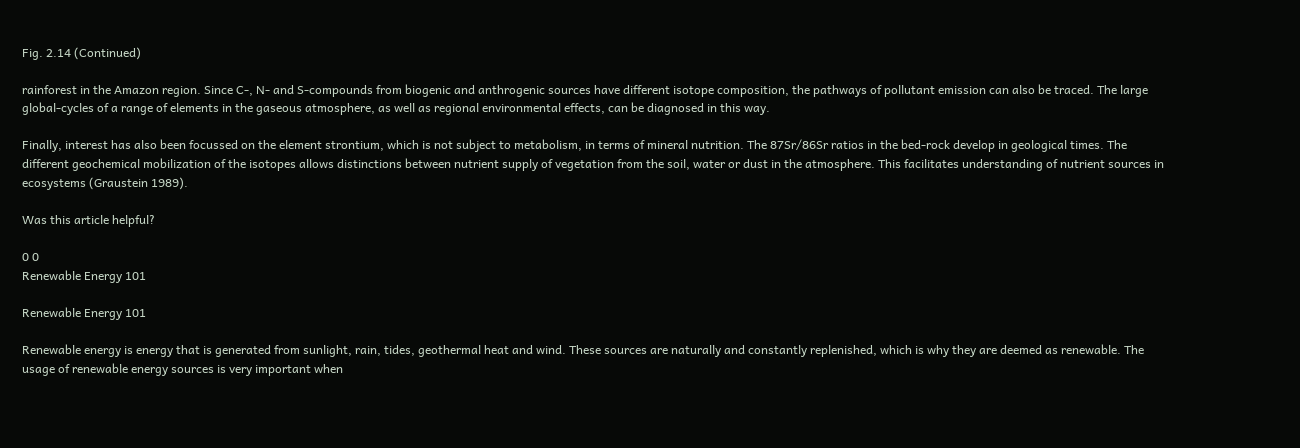Fig. 2.14 (Continued)

rainforest in the Amazon region. Since C-, N- and S-compounds from biogenic and anthrogenic sources have different isotope composition, the pathways of pollutant emission can also be traced. The large global-cycles of a range of elements in the gaseous atmosphere, as well as regional environmental effects, can be diagnosed in this way.

Finally, interest has also been focussed on the element strontium, which is not subject to metabolism, in terms of mineral nutrition. The 87Sr/86Sr ratios in the bed-rock develop in geological times. The different geochemical mobilization of the isotopes allows distinctions between nutrient supply of vegetation from the soil, water or dust in the atmosphere. This facilitates understanding of nutrient sources in ecosystems (Graustein 1989).

Was this article helpful?

0 0
Renewable Energy 101

Renewable Energy 101

Renewable energy is energy that is generated from sunlight, rain, tides, geothermal heat and wind. These sources are naturally and constantly replenished, which is why they are deemed as renewable. The usage of renewable energy sources is very important when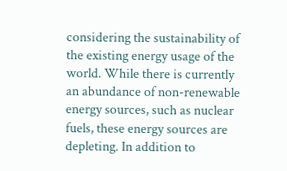considering the sustainability of the existing energy usage of the world. While there is currently an abundance of non-renewable energy sources, such as nuclear fuels, these energy sources are depleting. In addition to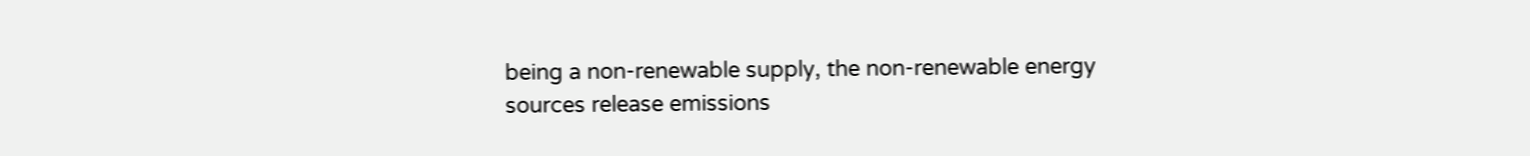being a non-renewable supply, the non-renewable energy sources release emissions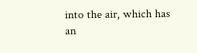into the air, which has an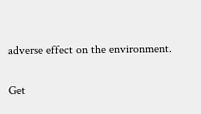adverse effect on the environment.

Get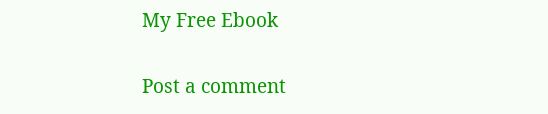My Free Ebook

Post a comment